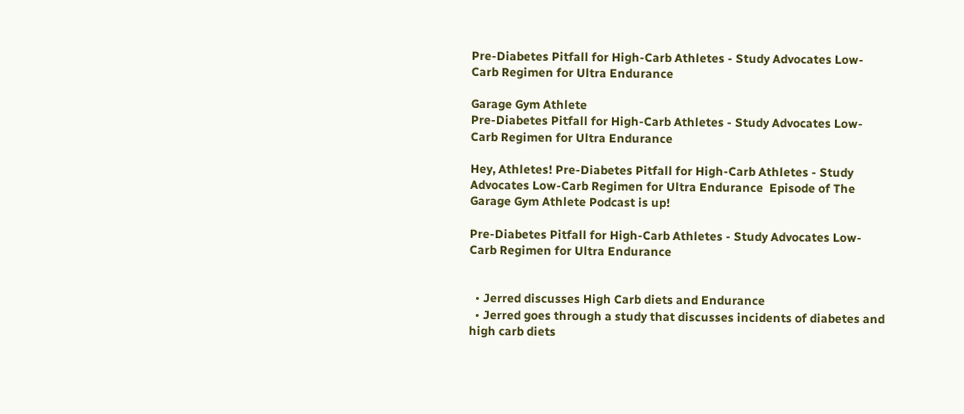Pre-Diabetes Pitfall for High-Carb Athletes - Study Advocates Low-Carb Regimen for Ultra Endurance

Garage Gym Athlete
Pre-Diabetes Pitfall for High-Carb Athletes - Study Advocates Low-Carb Regimen for Ultra Endurance

Hey, Athletes! Pre-Diabetes Pitfall for High-Carb Athletes - Study Advocates Low-Carb Regimen for Ultra Endurance  Episode of The Garage Gym Athlete Podcast is up!

Pre-Diabetes Pitfall for High-Carb Athletes - Study Advocates Low-Carb Regimen for Ultra Endurance


  • Jerred discusses High Carb diets and Endurance
  • Jerred goes through a study that discusses incidents of diabetes and high carb diets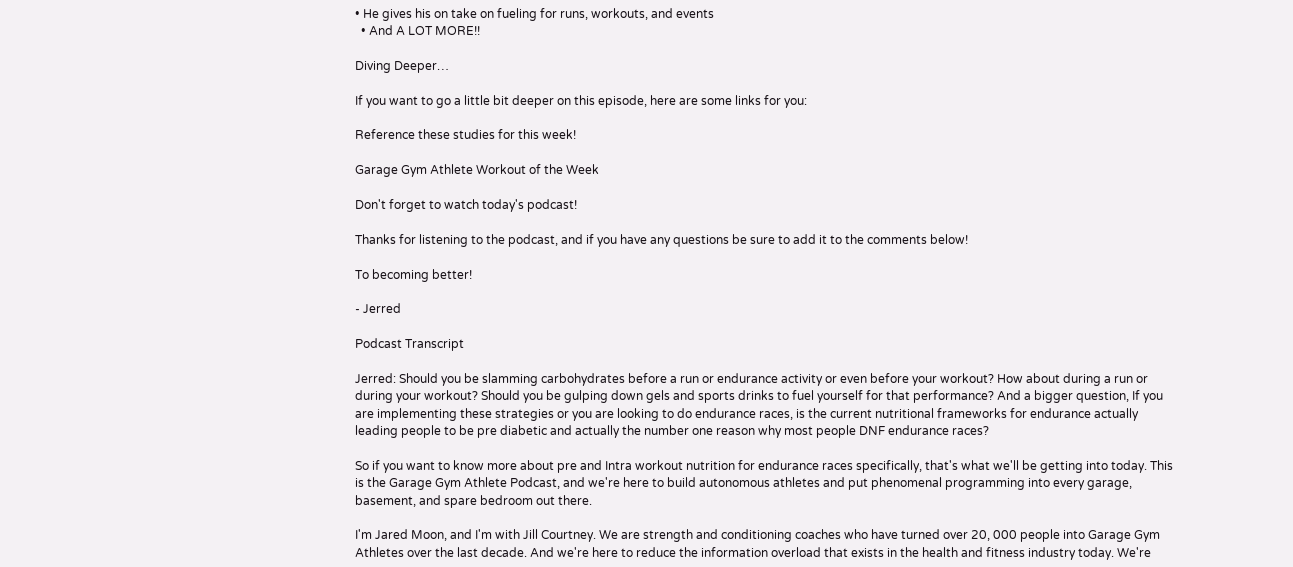• He gives his on take on fueling for runs, workouts, and events
  • And A LOT MORE!!

Diving Deeper…

If you want to go a little bit deeper on this episode, here are some links for you:

Reference these studies for this week!

Garage Gym Athlete Workout of the Week

Don't forget to watch today's podcast!

Thanks for listening to the podcast, and if you have any questions be sure to add it to the comments below!

To becoming better!

- Jerred

Podcast Transcript

Jerred: Should you be slamming carbohydrates before a run or endurance activity or even before your workout? How about during a run or during your workout? Should you be gulping down gels and sports drinks to fuel yourself for that performance? And a bigger question, If you are implementing these strategies or you are looking to do endurance races, is the current nutritional frameworks for endurance actually leading people to be pre diabetic and actually the number one reason why most people DNF endurance races?

So if you want to know more about pre and Intra workout nutrition for endurance races specifically, that's what we'll be getting into today. This is the Garage Gym Athlete Podcast, and we're here to build autonomous athletes and put phenomenal programming into every garage, basement, and spare bedroom out there.

I'm Jared Moon, and I'm with Jill Courtney. We are strength and conditioning coaches who have turned over 20, 000 people into Garage Gym Athletes over the last decade. And we're here to reduce the information overload that exists in the health and fitness industry today. We're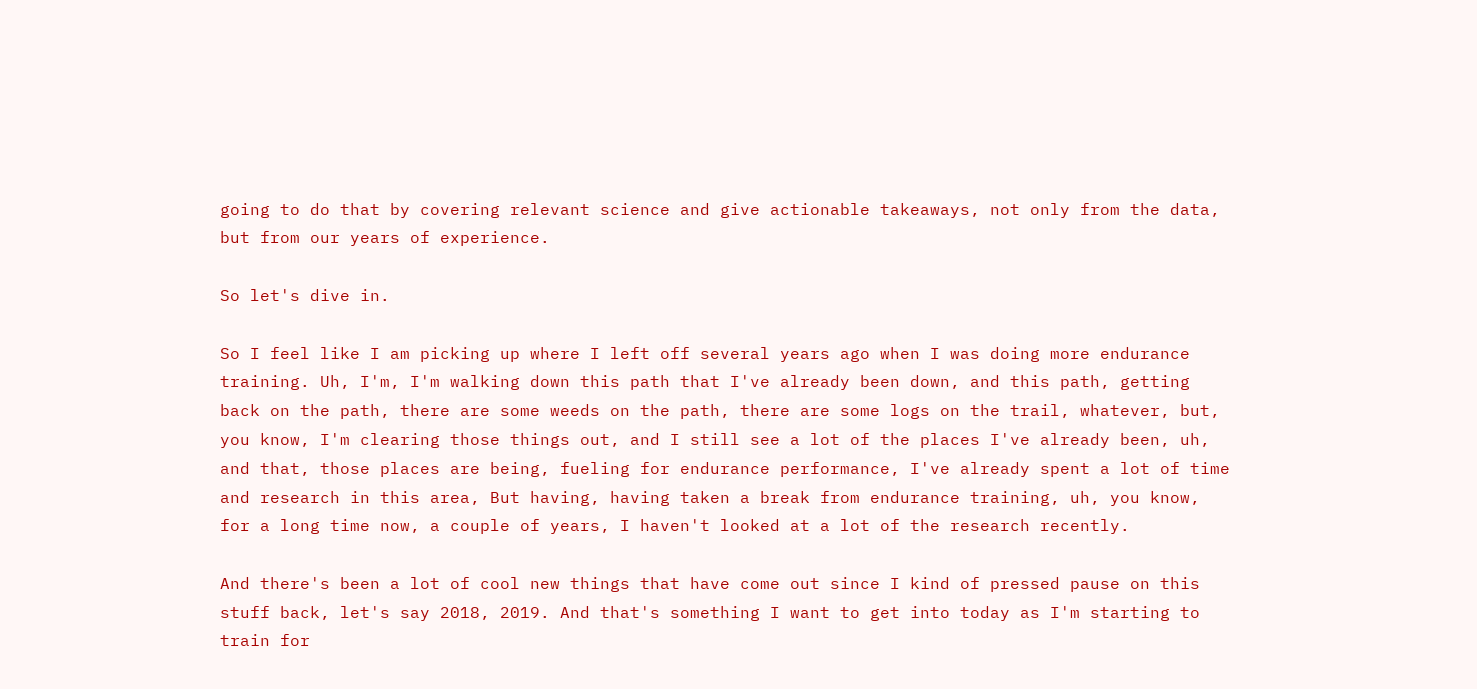going to do that by covering relevant science and give actionable takeaways, not only from the data, but from our years of experience.

So let's dive in.

So I feel like I am picking up where I left off several years ago when I was doing more endurance training. Uh, I'm, I'm walking down this path that I've already been down, and this path, getting back on the path, there are some weeds on the path, there are some logs on the trail, whatever, but, you know, I'm clearing those things out, and I still see a lot of the places I've already been, uh, and that, those places are being, fueling for endurance performance, I've already spent a lot of time and research in this area, But having, having taken a break from endurance training, uh, you know, for a long time now, a couple of years, I haven't looked at a lot of the research recently.

And there's been a lot of cool new things that have come out since I kind of pressed pause on this stuff back, let's say 2018, 2019. And that's something I want to get into today as I'm starting to train for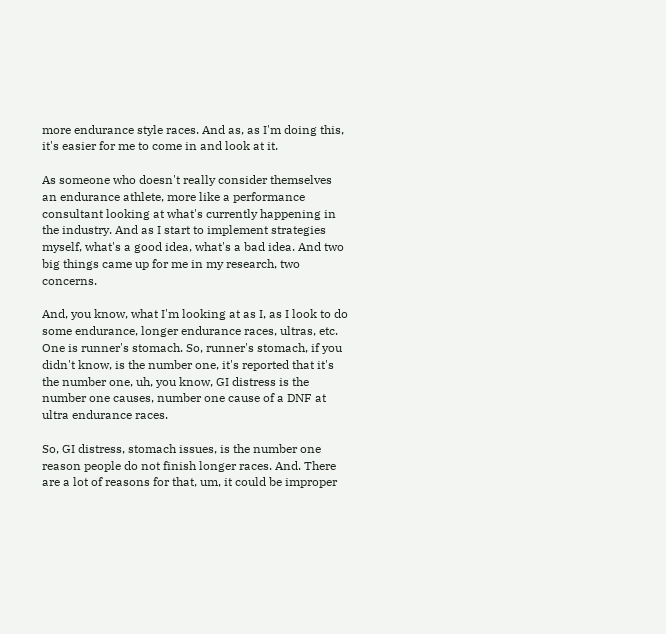more endurance style races. And as, as I'm doing this, it's easier for me to come in and look at it.

As someone who doesn't really consider themselves an endurance athlete, more like a performance consultant looking at what's currently happening in the industry. And as I start to implement strategies myself, what's a good idea, what's a bad idea. And two big things came up for me in my research, two concerns.

And, you know, what I'm looking at as I, as I look to do some endurance, longer endurance races, ultras, etc. One is runner's stomach. So, runner's stomach, if you didn't know, is the number one, it's reported that it's the number one, uh, you know, GI distress is the number one causes, number one cause of a DNF at ultra endurance races.

So, GI distress, stomach issues, is the number one reason people do not finish longer races. And. There are a lot of reasons for that, um, it could be improper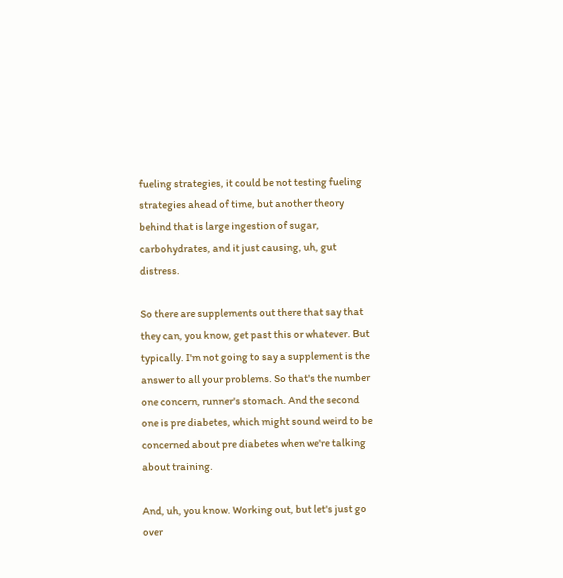fueling strategies, it could be not testing fueling strategies ahead of time, but another theory behind that is large ingestion of sugar, carbohydrates, and it just causing, uh, gut distress.

So there are supplements out there that say that they can, you know, get past this or whatever. But typically. I'm not going to say a supplement is the answer to all your problems. So that's the number one concern, runner's stomach. And the second one is pre diabetes, which might sound weird to be concerned about pre diabetes when we're talking about training.

And, uh, you know. Working out, but let's just go over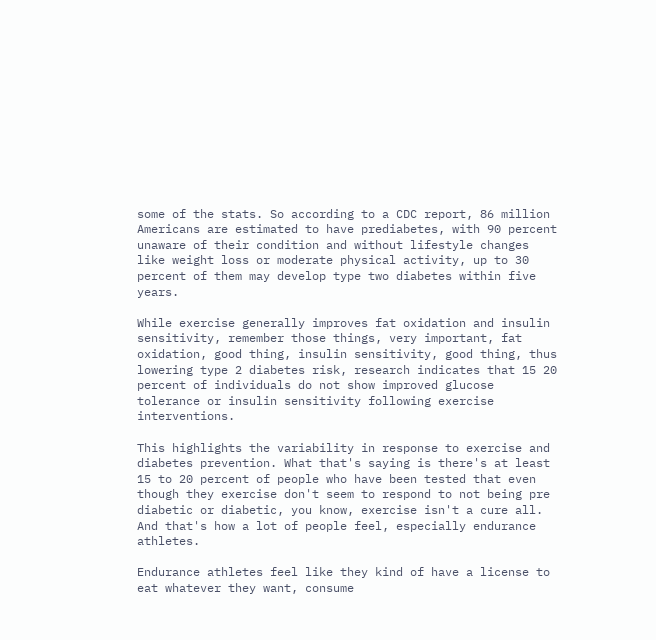some of the stats. So according to a CDC report, 86 million Americans are estimated to have prediabetes, with 90 percent unaware of their condition and without lifestyle changes like weight loss or moderate physical activity, up to 30 percent of them may develop type two diabetes within five years.

While exercise generally improves fat oxidation and insulin sensitivity, remember those things, very important, fat oxidation, good thing, insulin sensitivity, good thing, thus lowering type 2 diabetes risk, research indicates that 15 20 percent of individuals do not show improved glucose tolerance or insulin sensitivity following exercise interventions.

This highlights the variability in response to exercise and diabetes prevention. What that's saying is there's at least 15 to 20 percent of people who have been tested that even though they exercise don't seem to respond to not being pre diabetic or diabetic, you know, exercise isn't a cure all. And that's how a lot of people feel, especially endurance athletes.

Endurance athletes feel like they kind of have a license to eat whatever they want, consume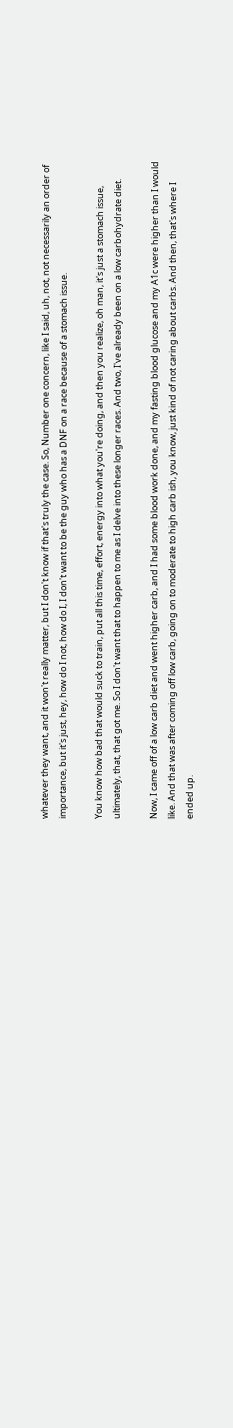whatever they want, and it won't really matter, but I don't know if that's truly the case. So, Number one concern, like I said, uh, not, not necessarily an order of importance, but it's just, hey, how do I not, how do I, I don't want to be the guy who has a DNF on a race because of a stomach issue.

You know how bad that would suck to train, put all this time, effort, energy into what you're doing, and then you realize, oh man, it's just a stomach issue, ultimately, that, that got me. So I don't want that to happen to me as I delve into these longer races. And two, I've already been on a low carbohydrate diet.

Now, I came off of a low carb diet and went higher carb, and I had some blood work done, and my fasting blood glucose and my A1c were higher than I would like. And that was after coming off low carb, going on to moderate to high carb ish, you know, just kind of not caring about carbs. And then, that's where I ended up.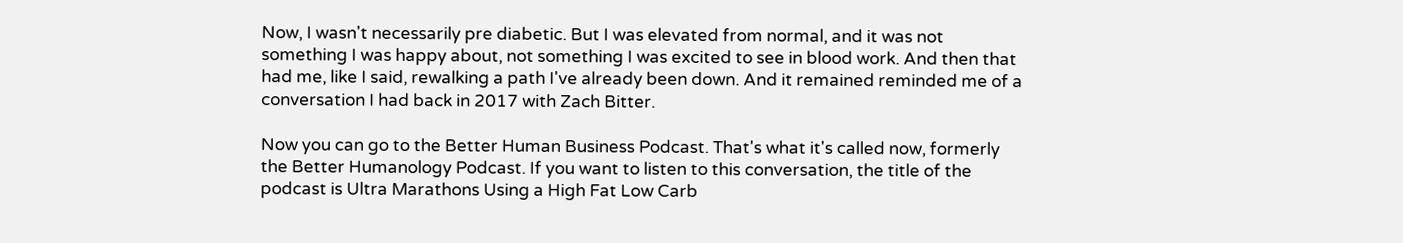Now, I wasn't necessarily pre diabetic. But I was elevated from normal, and it was not something I was happy about, not something I was excited to see in blood work. And then that had me, like I said, rewalking a path I've already been down. And it remained reminded me of a conversation I had back in 2017 with Zach Bitter.

Now you can go to the Better Human Business Podcast. That's what it's called now, formerly the Better Humanology Podcast. If you want to listen to this conversation, the title of the podcast is Ultra Marathons Using a High Fat Low Carb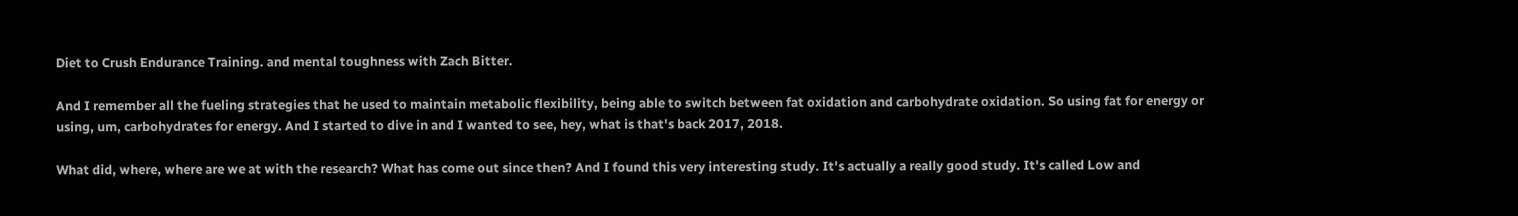Diet to Crush Endurance Training. and mental toughness with Zach Bitter.

And I remember all the fueling strategies that he used to maintain metabolic flexibility, being able to switch between fat oxidation and carbohydrate oxidation. So using fat for energy or using, um, carbohydrates for energy. And I started to dive in and I wanted to see, hey, what is that's back 2017, 2018.

What did, where, where are we at with the research? What has come out since then? And I found this very interesting study. It's actually a really good study. It's called Low and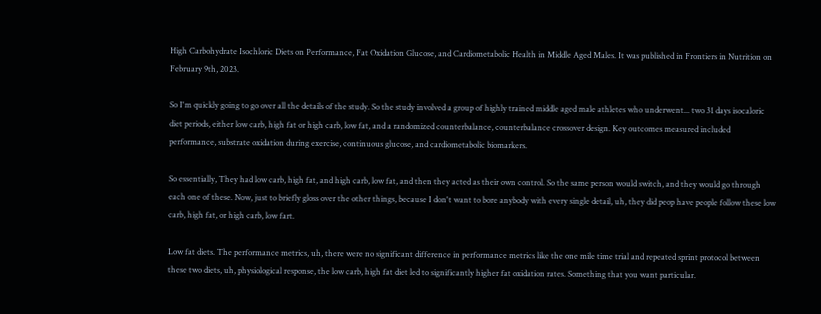High Carbohydrate Isochloric Diets on Performance, Fat Oxidation Glucose, and Cardiometabolic Health in Middle Aged Males. It was published in Frontiers in Nutrition on February 9th, 2023.

So I'm quickly going to go over all the details of the study. So the study involved a group of highly trained middle aged male athletes who underwent... two 31 days isocaloric diet periods, either low carb, high fat or high carb, low fat, and a randomized counterbalance, counterbalance crossover design. Key outcomes measured included performance, substrate oxidation during exercise, continuous glucose, and cardiometabolic biomarkers.

So essentially, They had low carb, high fat, and high carb, low fat, and then they acted as their own control. So the same person would switch, and they would go through each one of these. Now, just to briefly gloss over the other things, because I don't want to bore anybody with every single detail, uh, they did peop have people follow these low carb, high fat, or high carb, low fart.

Low fat diets. The performance metrics, uh, there were no significant difference in performance metrics like the one mile time trial and repeated sprint protocol between these two diets, uh, physiological response, the low carb, high fat diet led to significantly higher fat oxidation rates. Something that you want particular.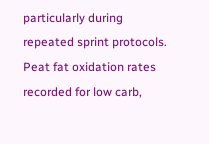particularly during repeated sprint protocols. Peat fat oxidation rates recorded for low carb,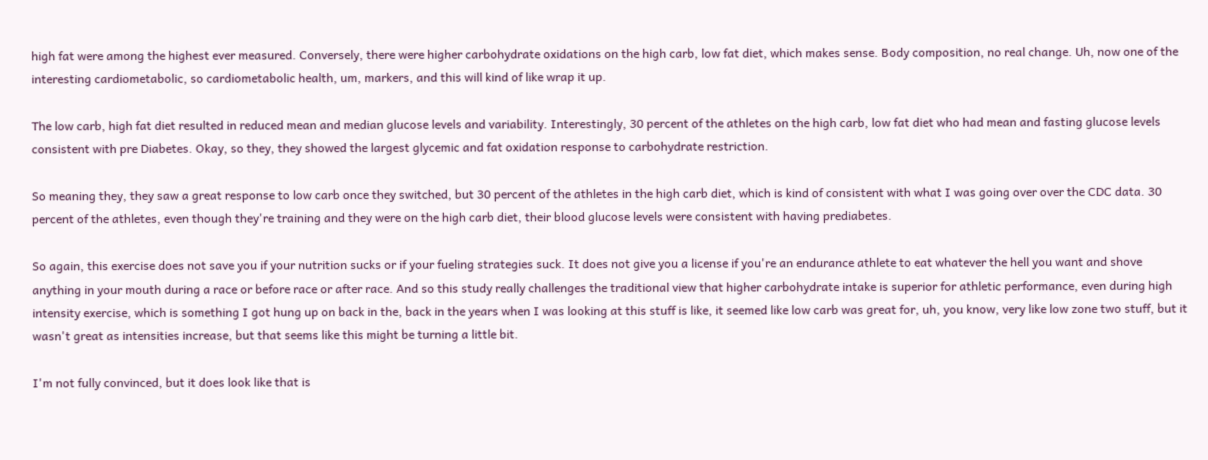high fat were among the highest ever measured. Conversely, there were higher carbohydrate oxidations on the high carb, low fat diet, which makes sense. Body composition, no real change. Uh, now one of the interesting cardiometabolic, so cardiometabolic health, um, markers, and this will kind of like wrap it up.

The low carb, high fat diet resulted in reduced mean and median glucose levels and variability. Interestingly, 30 percent of the athletes on the high carb, low fat diet who had mean and fasting glucose levels consistent with pre Diabetes. Okay, so they, they showed the largest glycemic and fat oxidation response to carbohydrate restriction.

So meaning they, they saw a great response to low carb once they switched, but 30 percent of the athletes in the high carb diet, which is kind of consistent with what I was going over over the CDC data. 30 percent of the athletes, even though they're training and they were on the high carb diet, their blood glucose levels were consistent with having prediabetes.

So again, this exercise does not save you if your nutrition sucks or if your fueling strategies suck. It does not give you a license if you're an endurance athlete to eat whatever the hell you want and shove anything in your mouth during a race or before race or after race. And so this study really challenges the traditional view that higher carbohydrate intake is superior for athletic performance, even during high intensity exercise, which is something I got hung up on back in the, back in the years when I was looking at this stuff is like, it seemed like low carb was great for, uh, you know, very like low zone two stuff, but it wasn't great as intensities increase, but that seems like this might be turning a little bit.

I'm not fully convinced, but it does look like that is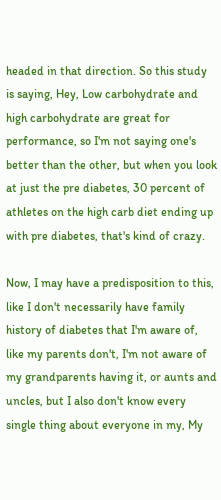headed in that direction. So this study is saying, Hey, Low carbohydrate and high carbohydrate are great for performance, so I'm not saying one's better than the other, but when you look at just the pre diabetes, 30 percent of athletes on the high carb diet ending up with pre diabetes, that's kind of crazy.

Now, I may have a predisposition to this, like I don't necessarily have family history of diabetes that I'm aware of, like my parents don't, I'm not aware of my grandparents having it, or aunts and uncles, but I also don't know every single thing about everyone in my, My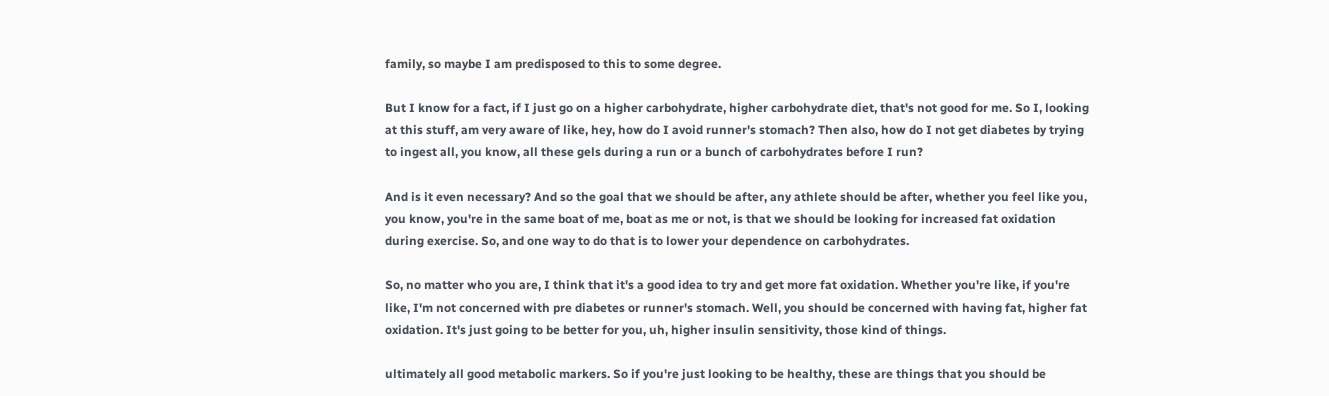family, so maybe I am predisposed to this to some degree.

But I know for a fact, if I just go on a higher carbohydrate, higher carbohydrate diet, that's not good for me. So I, looking at this stuff, am very aware of like, hey, how do I avoid runner's stomach? Then also, how do I not get diabetes by trying to ingest all, you know, all these gels during a run or a bunch of carbohydrates before I run?

And is it even necessary? And so the goal that we should be after, any athlete should be after, whether you feel like you, you know, you're in the same boat of me, boat as me or not, is that we should be looking for increased fat oxidation during exercise. So, and one way to do that is to lower your dependence on carbohydrates.

So, no matter who you are, I think that it's a good idea to try and get more fat oxidation. Whether you're like, if you're like, I'm not concerned with pre diabetes or runner's stomach. Well, you should be concerned with having fat, higher fat oxidation. It's just going to be better for you, uh, higher insulin sensitivity, those kind of things.

ultimately all good metabolic markers. So if you're just looking to be healthy, these are things that you should be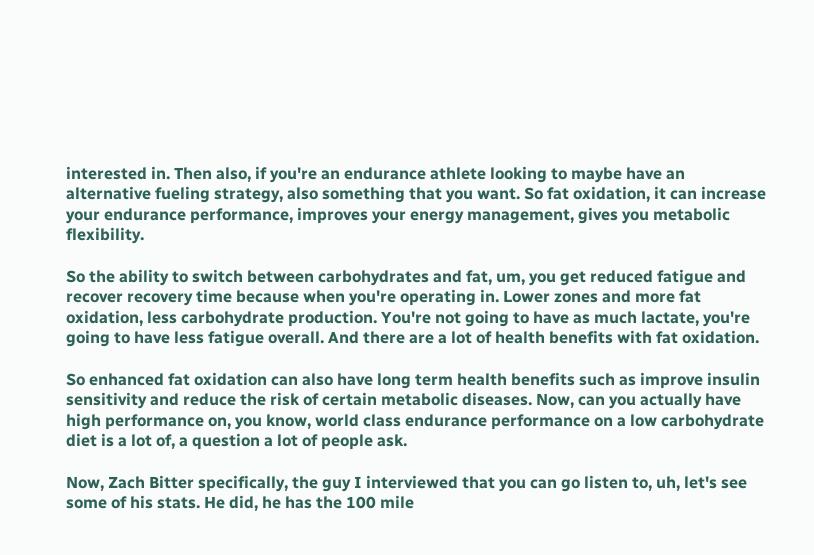interested in. Then also, if you're an endurance athlete looking to maybe have an alternative fueling strategy, also something that you want. So fat oxidation, it can increase your endurance performance, improves your energy management, gives you metabolic flexibility.

So the ability to switch between carbohydrates and fat, um, you get reduced fatigue and recover recovery time because when you're operating in. Lower zones and more fat oxidation, less carbohydrate production. You're not going to have as much lactate, you're going to have less fatigue overall. And there are a lot of health benefits with fat oxidation.

So enhanced fat oxidation can also have long term health benefits such as improve insulin sensitivity and reduce the risk of certain metabolic diseases. Now, can you actually have high performance on, you know, world class endurance performance on a low carbohydrate diet is a lot of, a question a lot of people ask.

Now, Zach Bitter specifically, the guy I interviewed that you can go listen to, uh, let's see some of his stats. He did, he has the 100 mile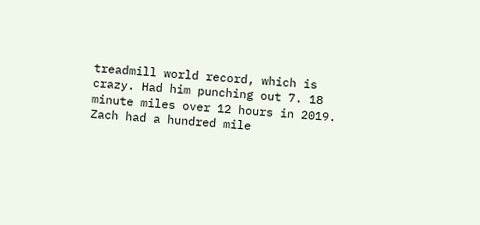treadmill world record, which is crazy. Had him punching out 7. 18 minute miles over 12 hours in 2019. Zach had a hundred mile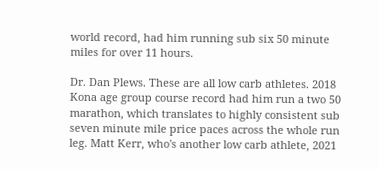world record, had him running sub six 50 minute miles for over 11 hours.

Dr. Dan Plews. These are all low carb athletes. 2018 Kona age group course record had him run a two 50 marathon, which translates to highly consistent sub seven minute mile price paces across the whole run leg. Matt Kerr, who's another low carb athlete, 2021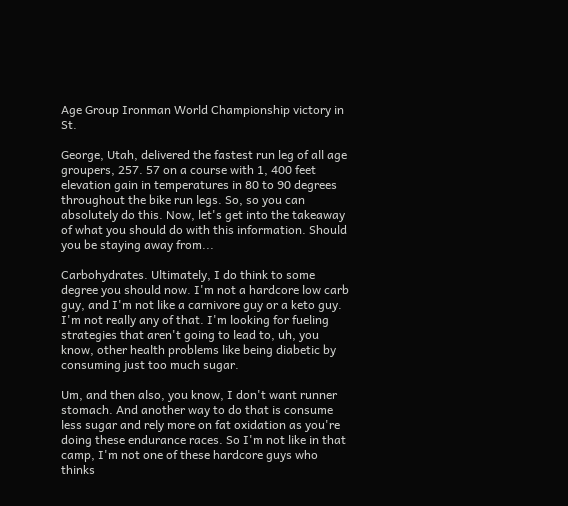Age Group Ironman World Championship victory in St.

George, Utah, delivered the fastest run leg of all age groupers, 257. 57 on a course with 1, 400 feet elevation gain in temperatures in 80 to 90 degrees throughout the bike run legs. So, so you can absolutely do this. Now, let's get into the takeaway of what you should do with this information. Should you be staying away from...

Carbohydrates. Ultimately, I do think to some degree you should now. I'm not a hardcore low carb guy, and I'm not like a carnivore guy or a keto guy. I'm not really any of that. I'm looking for fueling strategies that aren't going to lead to, uh, you know, other health problems like being diabetic by consuming just too much sugar.

Um, and then also, you know, I don't want runner stomach. And another way to do that is consume less sugar and rely more on fat oxidation as you're doing these endurance races. So I'm not like in that camp, I'm not one of these hardcore guys who thinks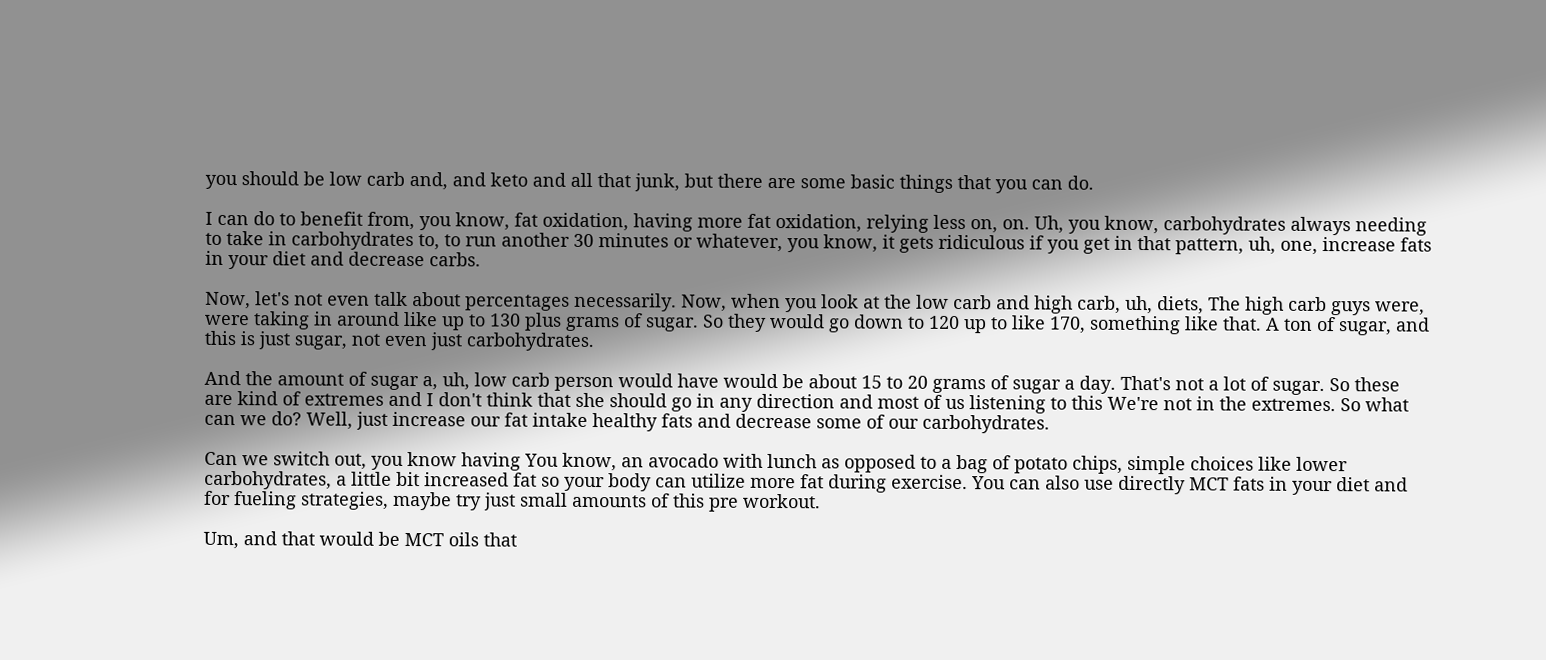you should be low carb and, and keto and all that junk, but there are some basic things that you can do.

I can do to benefit from, you know, fat oxidation, having more fat oxidation, relying less on, on. Uh, you know, carbohydrates always needing to take in carbohydrates to, to run another 30 minutes or whatever, you know, it gets ridiculous if you get in that pattern, uh, one, increase fats in your diet and decrease carbs.

Now, let's not even talk about percentages necessarily. Now, when you look at the low carb and high carb, uh, diets, The high carb guys were, were taking in around like up to 130 plus grams of sugar. So they would go down to 120 up to like 170, something like that. A ton of sugar, and this is just sugar, not even just carbohydrates.

And the amount of sugar a, uh, low carb person would have would be about 15 to 20 grams of sugar a day. That's not a lot of sugar. So these are kind of extremes and I don't think that she should go in any direction and most of us listening to this We're not in the extremes. So what can we do? Well, just increase our fat intake healthy fats and decrease some of our carbohydrates.

Can we switch out, you know having You know, an avocado with lunch as opposed to a bag of potato chips, simple choices like lower carbohydrates, a little bit increased fat so your body can utilize more fat during exercise. You can also use directly MCT fats in your diet and for fueling strategies, maybe try just small amounts of this pre workout.

Um, and that would be MCT oils that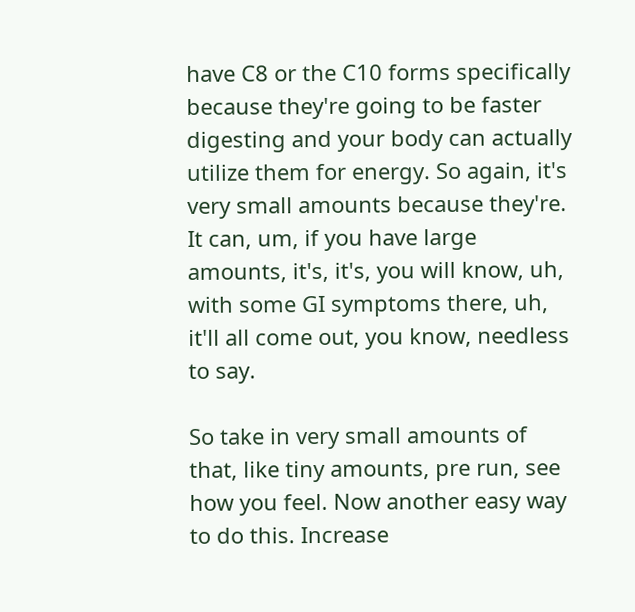have C8 or the C10 forms specifically because they're going to be faster digesting and your body can actually utilize them for energy. So again, it's very small amounts because they're. It can, um, if you have large amounts, it's, it's, you will know, uh, with some GI symptoms there, uh, it'll all come out, you know, needless to say.

So take in very small amounts of that, like tiny amounts, pre run, see how you feel. Now another easy way to do this. Increase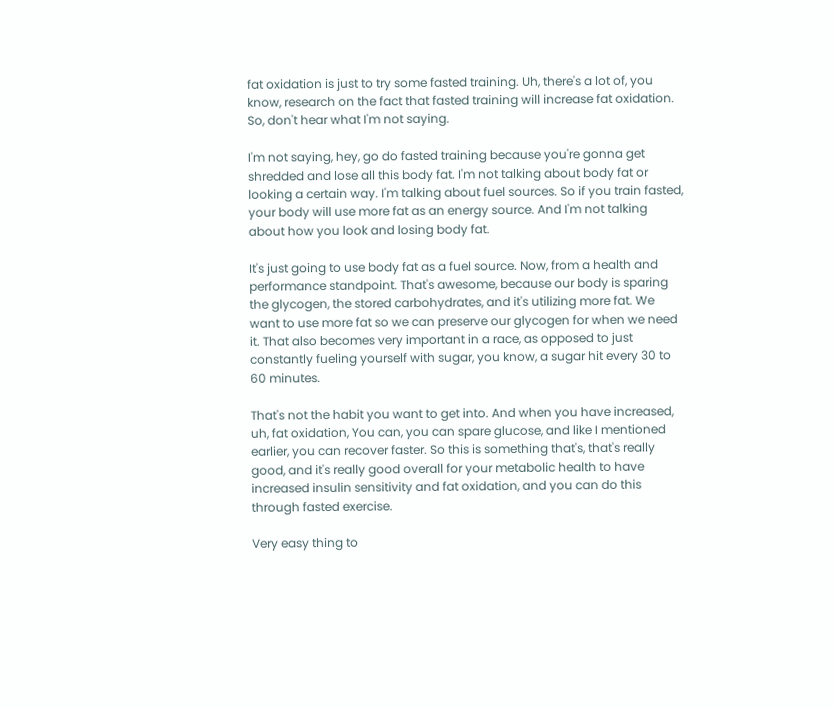fat oxidation is just to try some fasted training. Uh, there's a lot of, you know, research on the fact that fasted training will increase fat oxidation. So, don't hear what I'm not saying.

I'm not saying, hey, go do fasted training because you're gonna get shredded and lose all this body fat. I'm not talking about body fat or looking a certain way. I'm talking about fuel sources. So if you train fasted, your body will use more fat as an energy source. And I'm not talking about how you look and losing body fat.

It's just going to use body fat as a fuel source. Now, from a health and performance standpoint. That's awesome, because our body is sparing the glycogen, the stored carbohydrates, and it's utilizing more fat. We want to use more fat so we can preserve our glycogen for when we need it. That also becomes very important in a race, as opposed to just constantly fueling yourself with sugar, you know, a sugar hit every 30 to 60 minutes.

That's not the habit you want to get into. And when you have increased, uh, fat oxidation, You can, you can spare glucose, and like I mentioned earlier, you can recover faster. So this is something that's, that's really good, and it's really good overall for your metabolic health to have increased insulin sensitivity and fat oxidation, and you can do this through fasted exercise.

Very easy thing to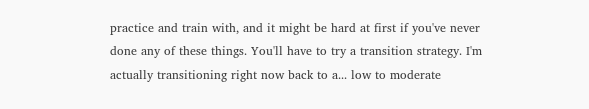practice and train with, and it might be hard at first if you've never done any of these things. You'll have to try a transition strategy. I'm actually transitioning right now back to a... low to moderate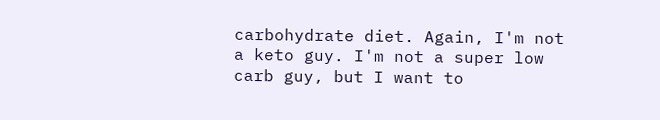carbohydrate diet. Again, I'm not a keto guy. I'm not a super low carb guy, but I want to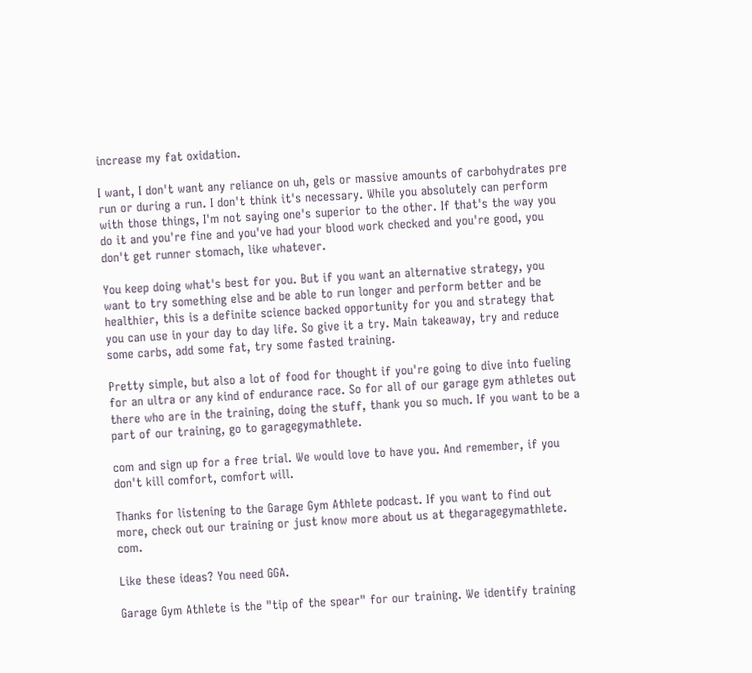increase my fat oxidation.

I want, I don't want any reliance on uh, gels or massive amounts of carbohydrates pre run or during a run. I don't think it's necessary. While you absolutely can perform with those things, I'm not saying one's superior to the other. If that's the way you do it and you're fine and you've had your blood work checked and you're good, you don't get runner stomach, like whatever.

You keep doing what's best for you. But if you want an alternative strategy, you want to try something else and be able to run longer and perform better and be healthier, this is a definite science backed opportunity for you and strategy that you can use in your day to day life. So give it a try. Main takeaway, try and reduce some carbs, add some fat, try some fasted training.

Pretty simple, but also a lot of food for thought if you're going to dive into fueling for an ultra or any kind of endurance race. So for all of our garage gym athletes out there who are in the training, doing the stuff, thank you so much. If you want to be a part of our training, go to garagegymathlete.

com and sign up for a free trial. We would love to have you. And remember, if you don't kill comfort, comfort will.

Thanks for listening to the Garage Gym Athlete podcast. If you want to find out more, check out our training or just know more about us at thegaragegymathlete. com.

Like these ideas? You need GGA.

Garage Gym Athlete is the "tip of the spear" for our training. We identify training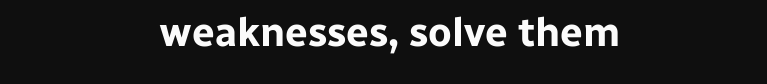weaknesses, solve them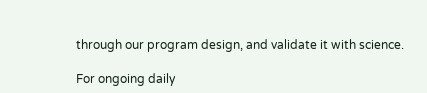through our program design, and validate it with science.

For ongoing daily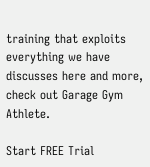training that exploits everything we have discusses here and more, check out Garage Gym Athlete.

Start FREE Trial